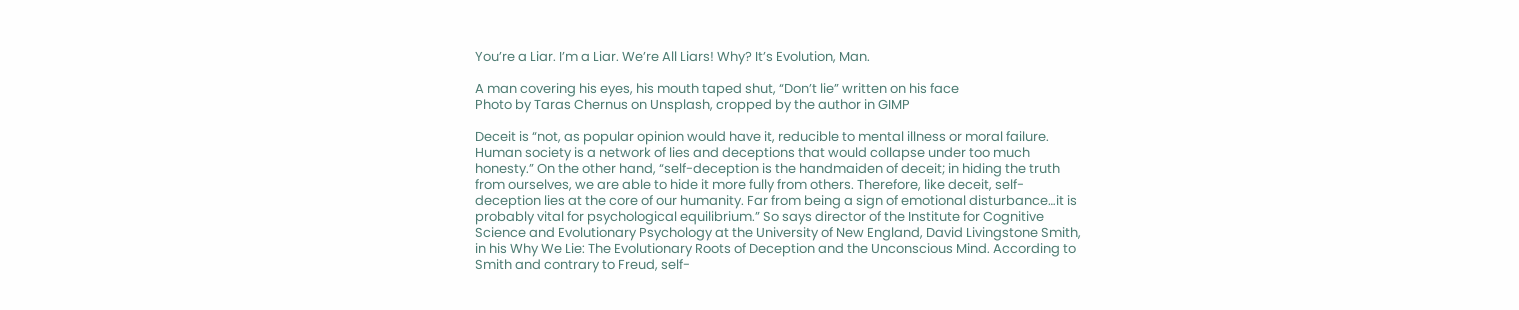You’re a Liar. I’m a Liar. We’re All Liars! Why? It’s Evolution, Man.

A man covering his eyes, his mouth taped shut, “Don’t lie” written on his face
Photo by Taras Chernus on Unsplash, cropped by the author in GIMP

Deceit is “not, as popular opinion would have it, reducible to mental illness or moral failure. Human society is a network of lies and deceptions that would collapse under too much honesty.” On the other hand, “self-deception is the handmaiden of deceit; in hiding the truth from ourselves, we are able to hide it more fully from others. Therefore, like deceit, self-deception lies at the core of our humanity. Far from being a sign of emotional disturbance…it is probably vital for psychological equilibrium.” So says director of the Institute for Cognitive Science and Evolutionary Psychology at the University of New England, David Livingstone Smith, in his Why We Lie: The Evolutionary Roots of Deception and the Unconscious Mind. According to Smith and contrary to Freud, self-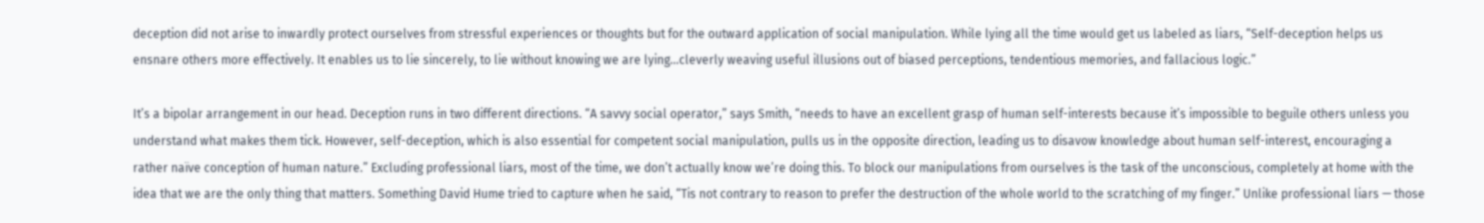deception did not arise to inwardly protect ourselves from stressful experiences or thoughts but for the outward application of social manipulation. While lying all the time would get us labeled as liars, “Self-deception helps us ensnare others more effectively. It enables us to lie sincerely, to lie without knowing we are lying…cleverly weaving useful illusions out of biased perceptions, tendentious memories, and fallacious logic.”

It’s a bipolar arrangement in our head. Deception runs in two different directions. “A savvy social operator,” says Smith, “needs to have an excellent grasp of human self-interests because it’s impossible to beguile others unless you understand what makes them tick. However, self-deception, which is also essential for competent social manipulation, pulls us in the opposite direction, leading us to disavow knowledge about human self-interest, encouraging a rather naïve conception of human nature.” Excluding professional liars, most of the time, we don’t actually know we’re doing this. To block our manipulations from ourselves is the task of the unconscious, completely at home with the idea that we are the only thing that matters. Something David Hume tried to capture when he said, “Tis not contrary to reason to prefer the destruction of the whole world to the scratching of my finger.” Unlike professional liars — those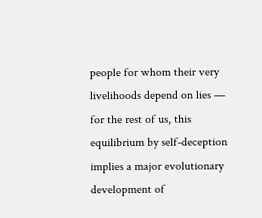people for whom their very livelihoods depend on lies — for the rest of us, this equilibrium by self-deception implies a major evolutionary development of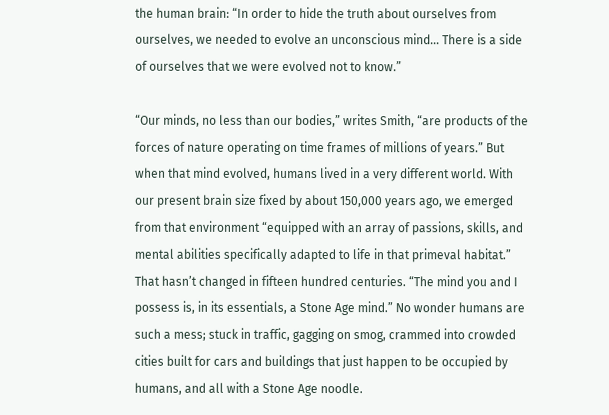the human brain: “In order to hide the truth about ourselves from ourselves, we needed to evolve an unconscious mind… There is a side of ourselves that we were evolved not to know.”

“Our minds, no less than our bodies,” writes Smith, “are products of the forces of nature operating on time frames of millions of years.” But when that mind evolved, humans lived in a very different world. With our present brain size fixed by about 150,000 years ago, we emerged from that environment “equipped with an array of passions, skills, and mental abilities specifically adapted to life in that primeval habitat.” That hasn’t changed in fifteen hundred centuries. “The mind you and I possess is, in its essentials, a Stone Age mind.” No wonder humans are such a mess; stuck in traffic, gagging on smog, crammed into crowded cities built for cars and buildings that just happen to be occupied by humans, and all with a Stone Age noodle.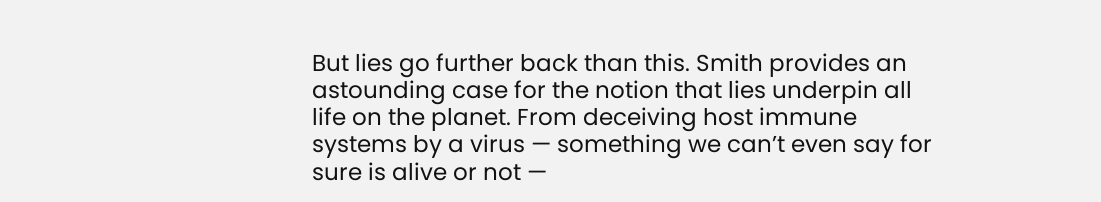But lies go further back than this. Smith provides an astounding case for the notion that lies underpin all life on the planet. From deceiving host immune systems by a virus — something we can’t even say for sure is alive or not —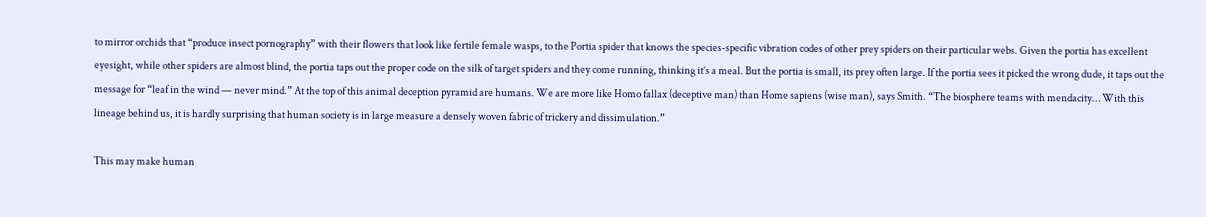to mirror orchids that “produce insect pornography” with their flowers that look like fertile female wasps, to the Portia spider that knows the species-specific vibration codes of other prey spiders on their particular webs. Given the portia has excellent eyesight, while other spiders are almost blind, the portia taps out the proper code on the silk of target spiders and they come running, thinking it’s a meal. But the portia is small, its prey often large. If the portia sees it picked the wrong dude, it taps out the message for “leaf in the wind — never mind.” At the top of this animal deception pyramid are humans. We are more like Homo fallax (deceptive man) than Home sapiens (wise man), says Smith. “The biosphere teams with mendacity… With this lineage behind us, it is hardly surprising that human society is in large measure a densely woven fabric of trickery and dissimulation.”

This may make human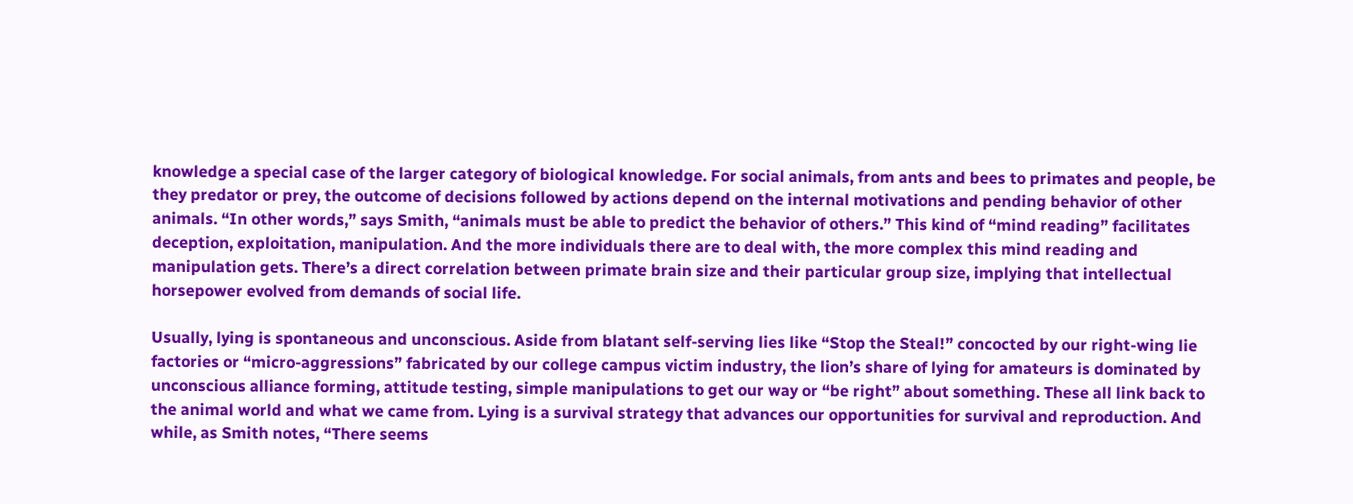knowledge a special case of the larger category of biological knowledge. For social animals, from ants and bees to primates and people, be they predator or prey, the outcome of decisions followed by actions depend on the internal motivations and pending behavior of other animals. “In other words,” says Smith, “animals must be able to predict the behavior of others.” This kind of “mind reading” facilitates deception, exploitation, manipulation. And the more individuals there are to deal with, the more complex this mind reading and manipulation gets. There’s a direct correlation between primate brain size and their particular group size, implying that intellectual horsepower evolved from demands of social life.

Usually, lying is spontaneous and unconscious. Aside from blatant self-serving lies like “Stop the Steal!” concocted by our right-wing lie factories or “micro-aggressions” fabricated by our college campus victim industry, the lion’s share of lying for amateurs is dominated by unconscious alliance forming, attitude testing, simple manipulations to get our way or “be right” about something. These all link back to the animal world and what we came from. Lying is a survival strategy that advances our opportunities for survival and reproduction. And while, as Smith notes, “There seems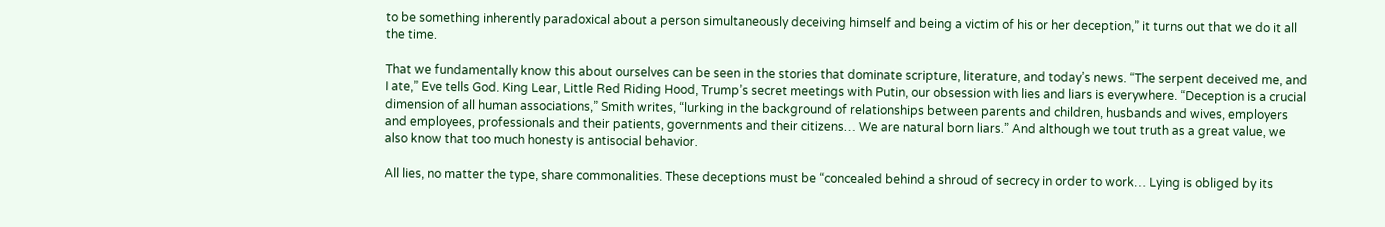to be something inherently paradoxical about a person simultaneously deceiving himself and being a victim of his or her deception,” it turns out that we do it all the time.

That we fundamentally know this about ourselves can be seen in the stories that dominate scripture, literature, and today’s news. “The serpent deceived me, and I ate,” Eve tells God. King Lear, Little Red Riding Hood, Trump’s secret meetings with Putin, our obsession with lies and liars is everywhere. “Deception is a crucial dimension of all human associations,” Smith writes, “lurking in the background of relationships between parents and children, husbands and wives, employers and employees, professionals and their patients, governments and their citizens… We are natural born liars.” And although we tout truth as a great value, we also know that too much honesty is antisocial behavior.

All lies, no matter the type, share commonalities. These deceptions must be “concealed behind a shroud of secrecy in order to work… Lying is obliged by its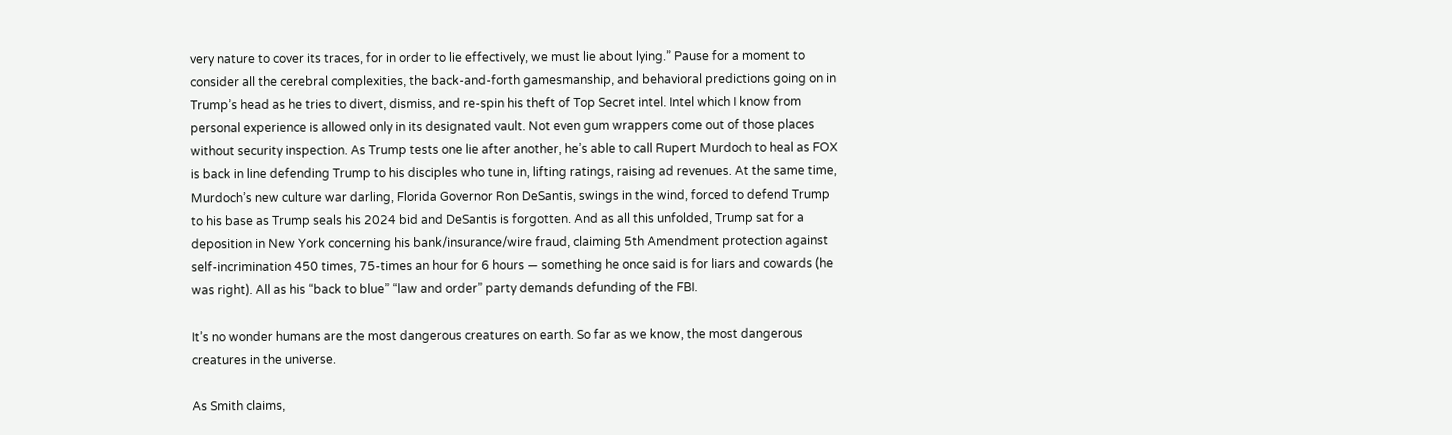very nature to cover its traces, for in order to lie effectively, we must lie about lying.” Pause for a moment to consider all the cerebral complexities, the back-and-forth gamesmanship, and behavioral predictions going on in Trump’s head as he tries to divert, dismiss, and re-spin his theft of Top Secret intel. Intel which I know from personal experience is allowed only in its designated vault. Not even gum wrappers come out of those places without security inspection. As Trump tests one lie after another, he’s able to call Rupert Murdoch to heal as FOX is back in line defending Trump to his disciples who tune in, lifting ratings, raising ad revenues. At the same time, Murdoch’s new culture war darling, Florida Governor Ron DeSantis, swings in the wind, forced to defend Trump to his base as Trump seals his 2024 bid and DeSantis is forgotten. And as all this unfolded, Trump sat for a deposition in New York concerning his bank/insurance/wire fraud, claiming 5th Amendment protection against self-incrimination 450 times, 75-times an hour for 6 hours — something he once said is for liars and cowards (he was right). All as his “back to blue” “law and order” party demands defunding of the FBI.

It’s no wonder humans are the most dangerous creatures on earth. So far as we know, the most dangerous creatures in the universe.

As Smith claims,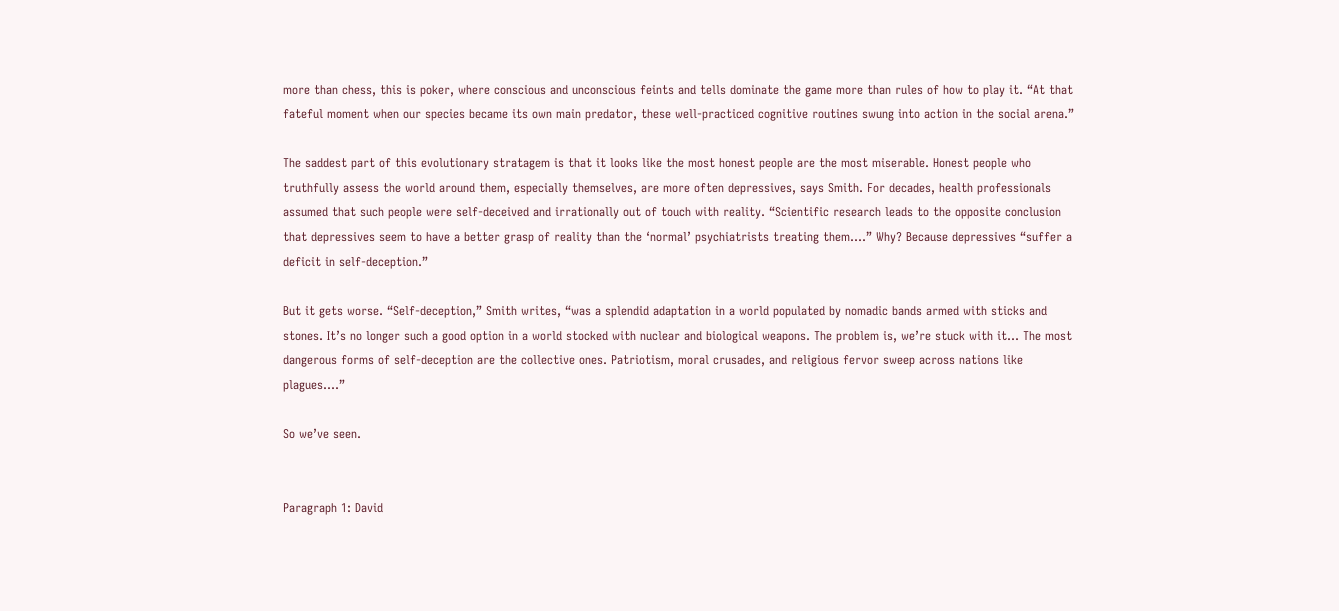more than chess, this is poker, where conscious and unconscious feints and tells dominate the game more than rules of how to play it. “At that fateful moment when our species became its own main predator, these well-practiced cognitive routines swung into action in the social arena.”

The saddest part of this evolutionary stratagem is that it looks like the most honest people are the most miserable. Honest people who truthfully assess the world around them, especially themselves, are more often depressives, says Smith. For decades, health professionals assumed that such people were self-deceived and irrationally out of touch with reality. “Scientific research leads to the opposite conclusion that depressives seem to have a better grasp of reality than the ‘normal’ psychiatrists treating them….” Why? Because depressives “suffer a deficit in self-deception.”

But it gets worse. “Self-deception,” Smith writes, “was a splendid adaptation in a world populated by nomadic bands armed with sticks and stones. It’s no longer such a good option in a world stocked with nuclear and biological weapons. The problem is, we’re stuck with it… The most dangerous forms of self-deception are the collective ones. Patriotism, moral crusades, and religious fervor sweep across nations like plagues….”

So we’ve seen.


Paragraph 1: David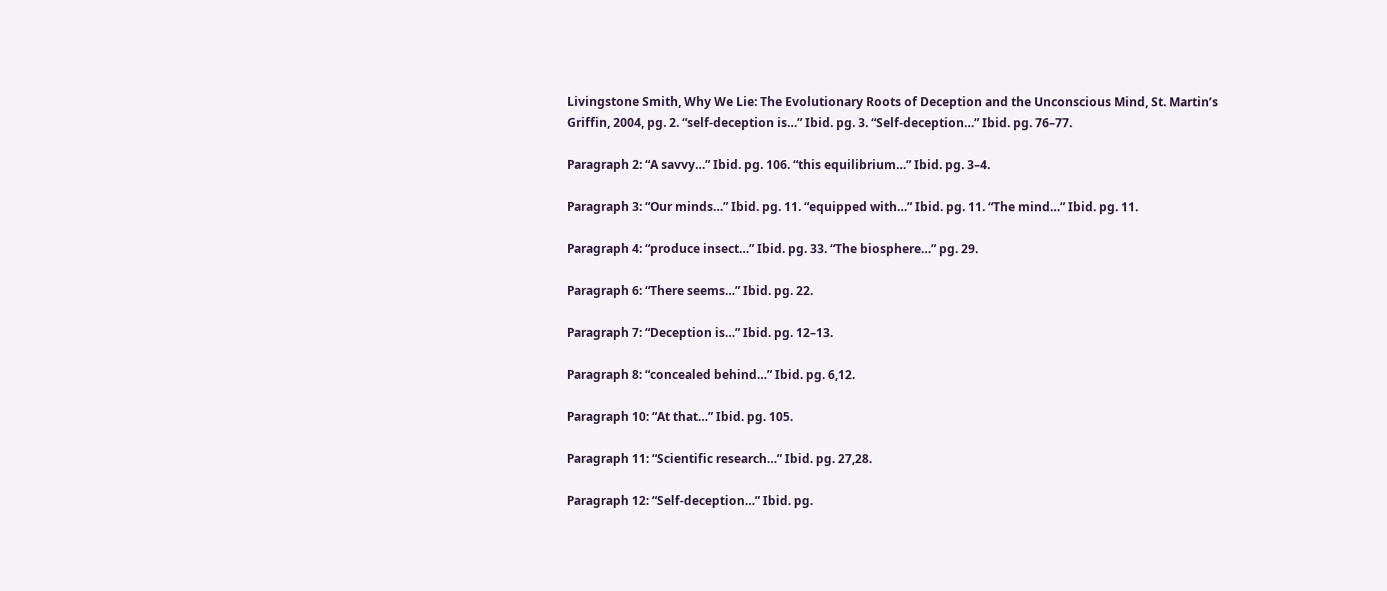Livingstone Smith, Why We Lie: The Evolutionary Roots of Deception and the Unconscious Mind, St. Martin’s Griffin, 2004, pg. 2. “self-deception is…” Ibid. pg. 3. “Self-deception…” Ibid. pg. 76–77.

Paragraph 2: “A savvy…” Ibid. pg. 106. “this equilibrium…” Ibid. pg. 3–4.

Paragraph 3: “Our minds…” Ibid. pg. 11. “equipped with…” Ibid. pg. 11. “The mind…” Ibid. pg. 11.

Paragraph 4: “produce insect…” Ibid. pg. 33. “The biosphere…” pg. 29.

Paragraph 6: “There seems…” Ibid. pg. 22.

Paragraph 7: “Deception is…” Ibid. pg. 12–13.

Paragraph 8: “concealed behind…” Ibid. pg. 6,12.

Paragraph 10: “At that…” Ibid. pg. 105.

Paragraph 11: “Scientific research…” Ibid. pg. 27,28.

Paragraph 12: “Self-deception…” Ibid. pg.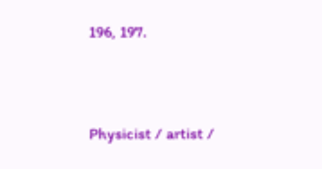196, 197.



Physicist / artist /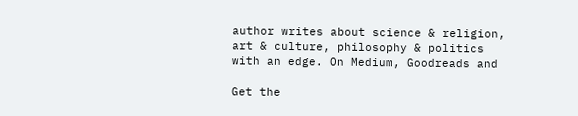author writes about science & religion, art & culture, philosophy & politics with an edge. On Medium, Goodreads and

Get the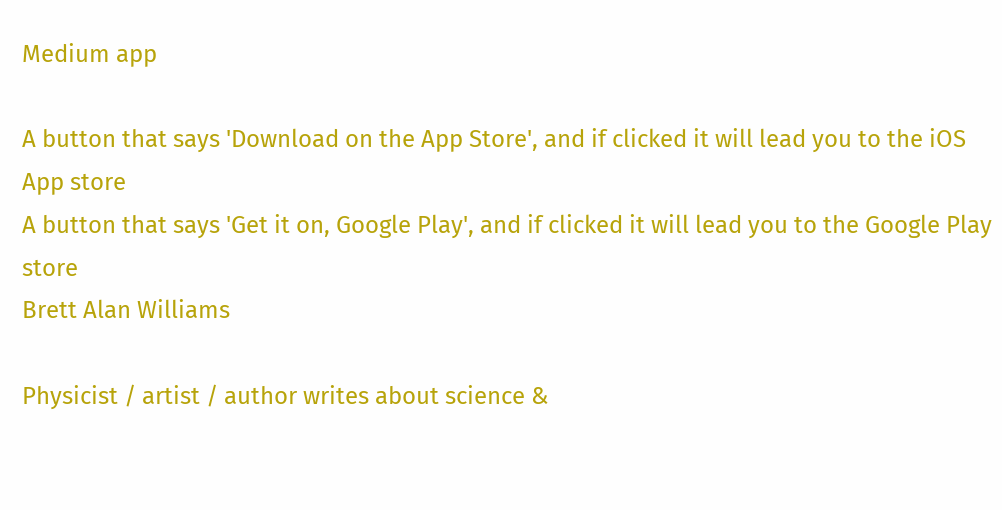Medium app

A button that says 'Download on the App Store', and if clicked it will lead you to the iOS App store
A button that says 'Get it on, Google Play', and if clicked it will lead you to the Google Play store
Brett Alan Williams

Physicist / artist / author writes about science &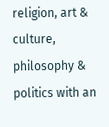religion, art & culture, philosophy & politics with an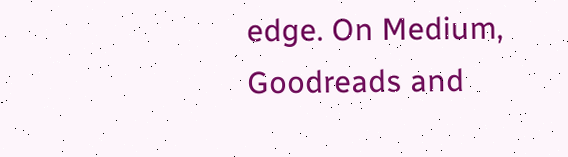edge. On Medium, Goodreads and